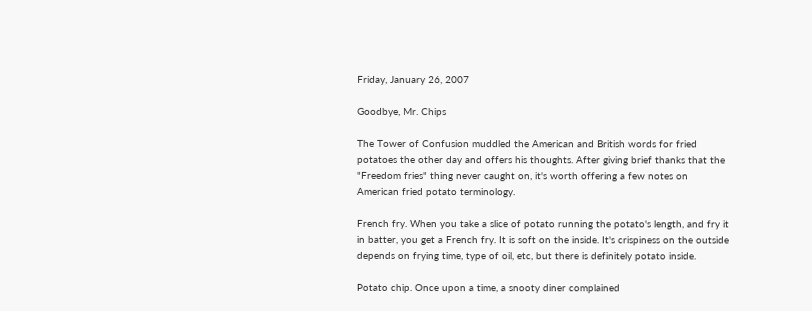Friday, January 26, 2007

Goodbye, Mr. Chips

The Tower of Confusion muddled the American and British words for fried potatoes the other day and offers his thoughts. After giving brief thanks that the "Freedom fries" thing never caught on, it's worth offering a few notes on American fried potato terminology.

French fry. When you take a slice of potato running the potato's length, and fry it in batter, you get a French fry. It is soft on the inside. It's crispiness on the outside depends on frying time, type of oil, etc, but there is definitely potato inside.

Potato chip. Once upon a time, a snooty diner complained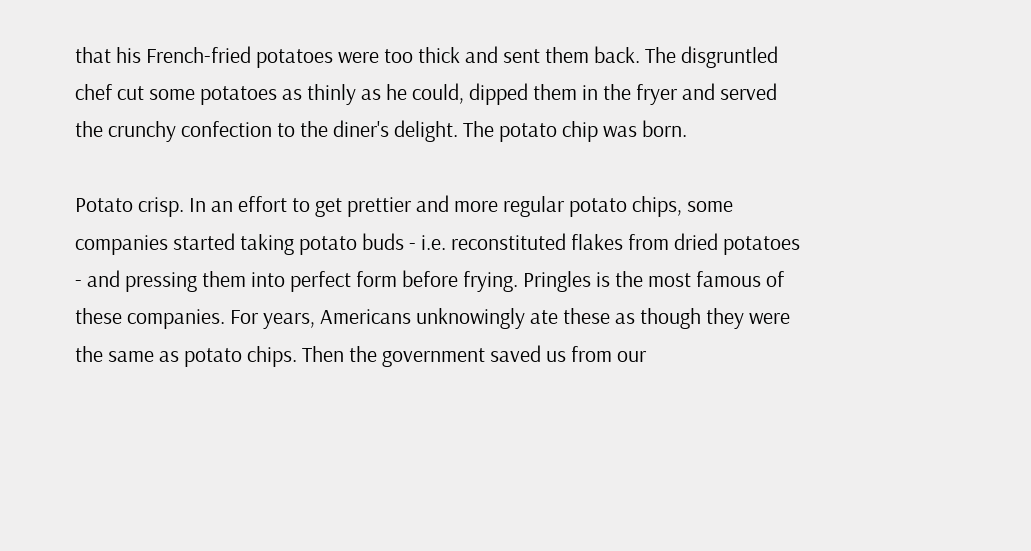that his French-fried potatoes were too thick and sent them back. The disgruntled chef cut some potatoes as thinly as he could, dipped them in the fryer and served the crunchy confection to the diner's delight. The potato chip was born.

Potato crisp. In an effort to get prettier and more regular potato chips, some companies started taking potato buds - i.e. reconstituted flakes from dried potatoes - and pressing them into perfect form before frying. Pringles is the most famous of these companies. For years, Americans unknowingly ate these as though they were the same as potato chips. Then the government saved us from our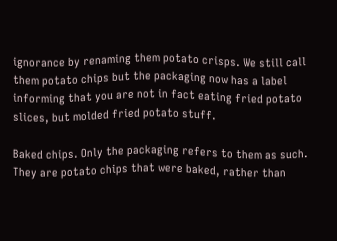ignorance by renaming them potato crisps. We still call them potato chips but the packaging now has a label informing that you are not in fact eating fried potato slices, but molded fried potato stuff.

Baked chips. Only the packaging refers to them as such. They are potato chips that were baked, rather than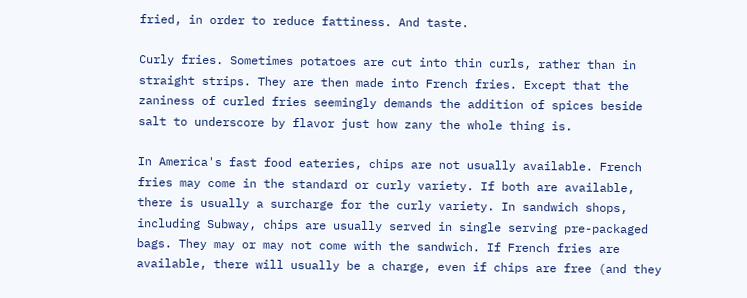fried, in order to reduce fattiness. And taste.

Curly fries. Sometimes potatoes are cut into thin curls, rather than in straight strips. They are then made into French fries. Except that the zaniness of curled fries seemingly demands the addition of spices beside salt to underscore by flavor just how zany the whole thing is.

In America's fast food eateries, chips are not usually available. French fries may come in the standard or curly variety. If both are available, there is usually a surcharge for the curly variety. In sandwich shops, including Subway, chips are usually served in single serving pre-packaged bags. They may or may not come with the sandwich. If French fries are available, there will usually be a charge, even if chips are free (and they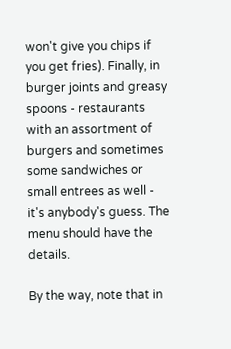won't give you chips if you get fries). Finally, in burger joints and greasy spoons - restaurants with an assortment of burgers and sometimes some sandwiches or small entrees as well - it's anybody's guess. The menu should have the details.

By the way, note that in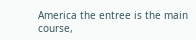America the entree is the main course,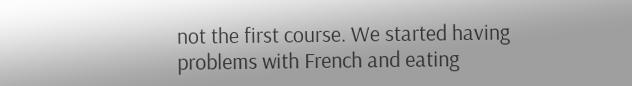not the first course. We started having problems with French and eating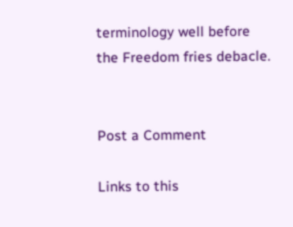terminology well before the Freedom fries debacle.


Post a Comment

Links to this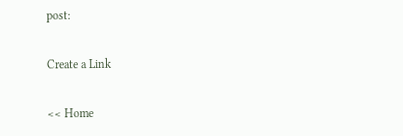post:

Create a Link

<< Home